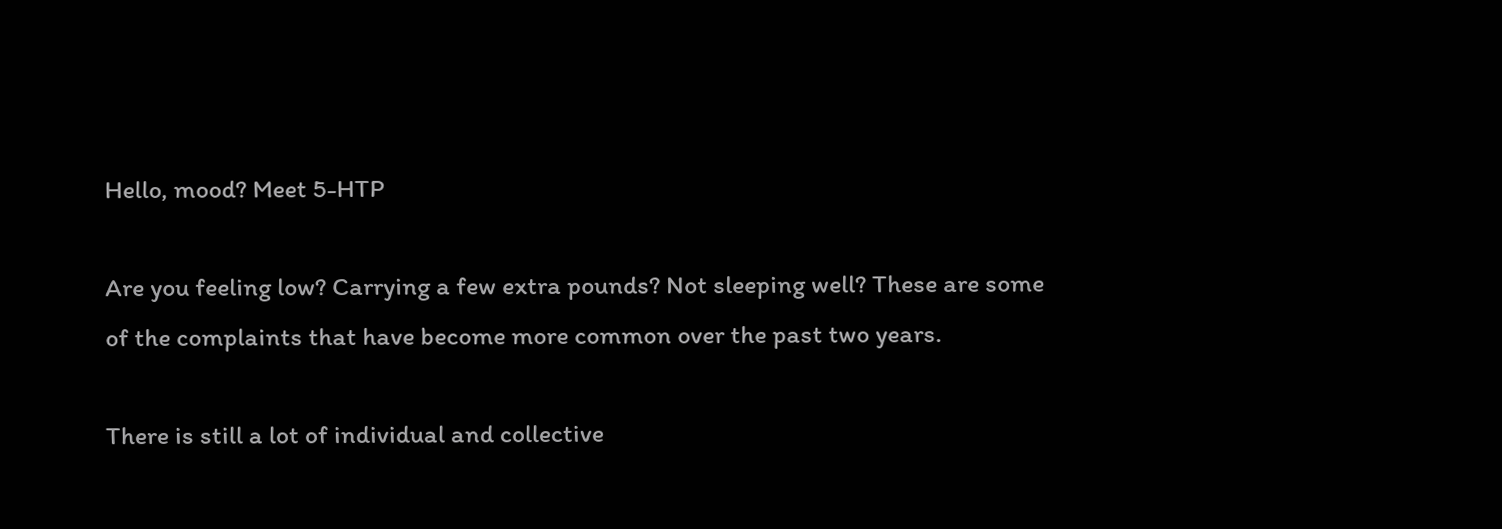Hello, mood? Meet 5-HTP

Are you feeling low? Carrying a few extra pounds? Not sleeping well? These are some of the complaints that have become more common over the past two years.

There is still a lot of individual and collective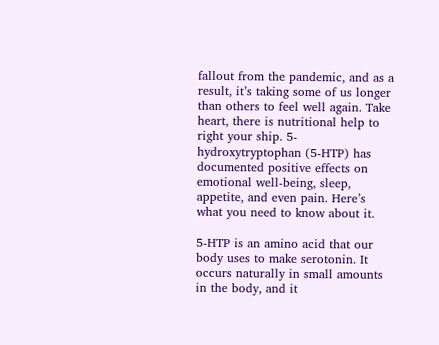fallout from the pandemic, and as a result, it’s taking some of us longer than others to feel well again. Take heart, there is nutritional help to right your ship. 5-hydroxytryptophan (5-HTP) has documented positive effects on emotional well-being, sleep, appetite, and even pain. Here’s what you need to know about it.

5-HTP is an amino acid that our body uses to make serotonin. It occurs naturally in small amounts in the body, and it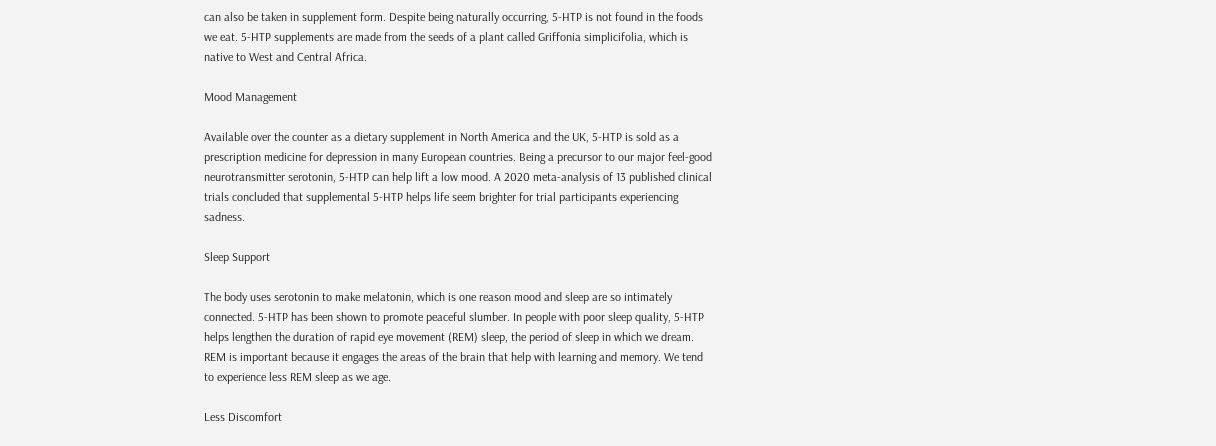can also be taken in supplement form. Despite being naturally occurring, 5-HTP is not found in the foods we eat. 5-HTP supplements are made from the seeds of a plant called Griffonia simplicifolia, which is native to West and Central Africa.

Mood Management

Available over the counter as a dietary supplement in North America and the UK, 5-HTP is sold as a prescription medicine for depression in many European countries. Being a precursor to our major feel-good neurotransmitter serotonin, 5-HTP can help lift a low mood. A 2020 meta-analysis of 13 published clinical trials concluded that supplemental 5-HTP helps life seem brighter for trial participants experiencing sadness.

Sleep Support

The body uses serotonin to make melatonin, which is one reason mood and sleep are so intimately connected. 5-HTP has been shown to promote peaceful slumber. In people with poor sleep quality, 5-HTP helps lengthen the duration of rapid eye movement (REM) sleep, the period of sleep in which we dream. REM is important because it engages the areas of the brain that help with learning and memory. We tend to experience less REM sleep as we age.

Less Discomfort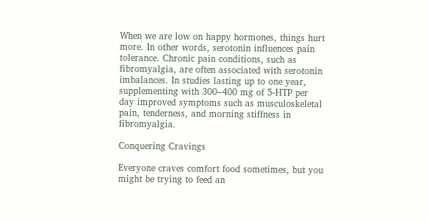When we are low on happy hormones, things hurt more. In other words, serotonin influences pain tolerance. Chronic pain conditions, such as fibromyalgia, are often associated with serotonin imbalances. In studies lasting up to one year, supplementing with 300–400 mg of 5-HTP per day improved symptoms such as musculoskeletal pain, tenderness, and morning stiffness in fibromyalgia.

Conquering Cravings

Everyone craves comfort food sometimes, but you might be trying to feed an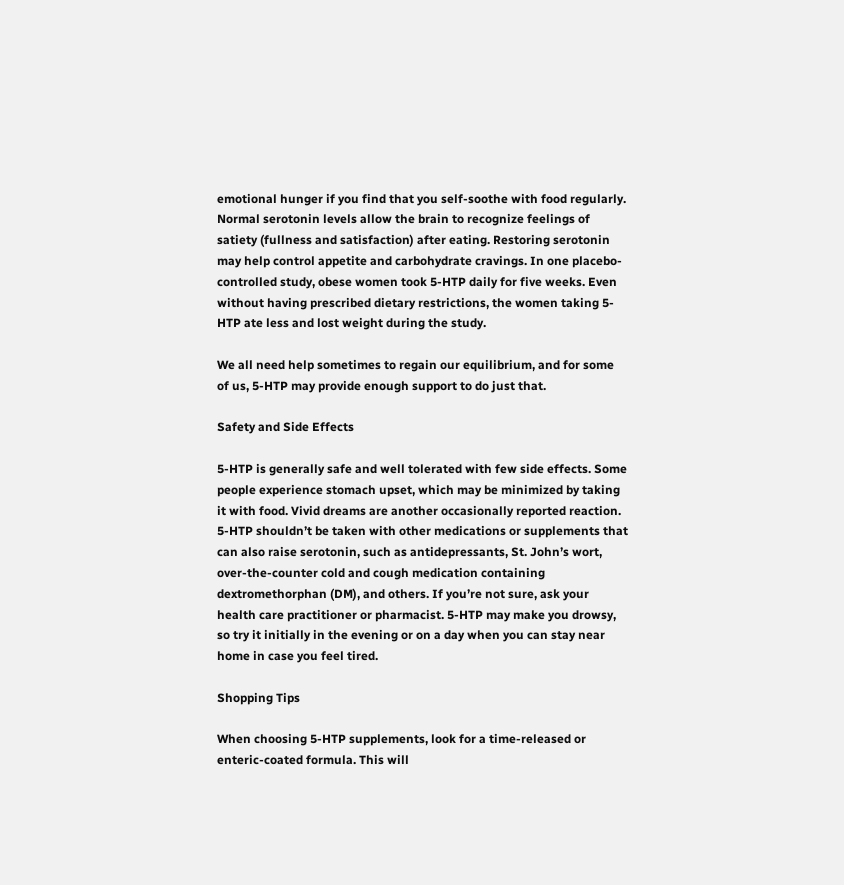emotional hunger if you find that you self-soothe with food regularly. Normal serotonin levels allow the brain to recognize feelings of satiety (fullness and satisfaction) after eating. Restoring serotonin may help control appetite and carbohydrate cravings. In one placebo-controlled study, obese women took 5-HTP daily for five weeks. Even without having prescribed dietary restrictions, the women taking 5-HTP ate less and lost weight during the study.

We all need help sometimes to regain our equilibrium, and for some of us, 5-HTP may provide enough support to do just that.

Safety and Side Effects

5-HTP is generally safe and well tolerated with few side effects. Some people experience stomach upset, which may be minimized by taking it with food. Vivid dreams are another occasionally reported reaction. 5-HTP shouldn’t be taken with other medications or supplements that can also raise serotonin, such as antidepressants, St. John’s wort, over-the-counter cold and cough medication containing dextromethorphan (DM), and others. If you’re not sure, ask your health care practitioner or pharmacist. 5-HTP may make you drowsy, so try it initially in the evening or on a day when you can stay near home in case you feel tired.

Shopping Tips

When choosing 5-HTP supplements, look for a time-released or enteric-coated formula. This will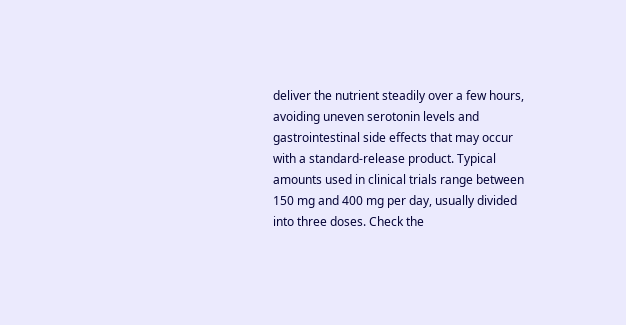deliver the nutrient steadily over a few hours, avoiding uneven serotonin levels and gastrointestinal side effects that may occur with a standard-release product. Typical amounts used in clinical trials range between 150 mg and 400 mg per day, usually divided into three doses. Check the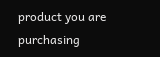product you are purchasing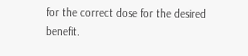for the correct dose for the desired benefit.